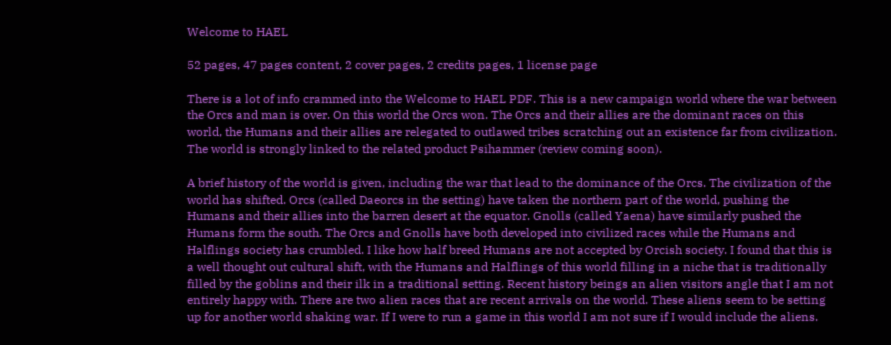Welcome to HAEL

52 pages, 47 pages content, 2 cover pages, 2 credits pages, 1 license page

There is a lot of info crammed into the Welcome to HAEL PDF. This is a new campaign world where the war between the Orcs and man is over. On this world the Orcs won. The Orcs and their allies are the dominant races on this world, the Humans and their allies are relegated to outlawed tribes scratching out an existence far from civilization. The world is strongly linked to the related product Psihammer (review coming soon).

A brief history of the world is given, including the war that lead to the dominance of the Orcs. The civilization of the world has shifted. Orcs (called Daeorcs in the setting) have taken the northern part of the world, pushing the Humans and their allies into the barren desert at the equator. Gnolls (called Yaena) have similarly pushed the Humans form the south. The Orcs and Gnolls have both developed into civilized races while the Humans and Halflings society has crumbled. I like how half breed Humans are not accepted by Orcish society. I found that this is a well thought out cultural shift, with the Humans and Halflings of this world filling in a niche that is traditionally filled by the goblins and their ilk in a traditional setting. Recent history beings an alien visitors angle that I am not entirely happy with. There are two alien races that are recent arrivals on the world. These aliens seem to be setting up for another world shaking war. If I were to run a game in this world I am not sure if I would include the aliens.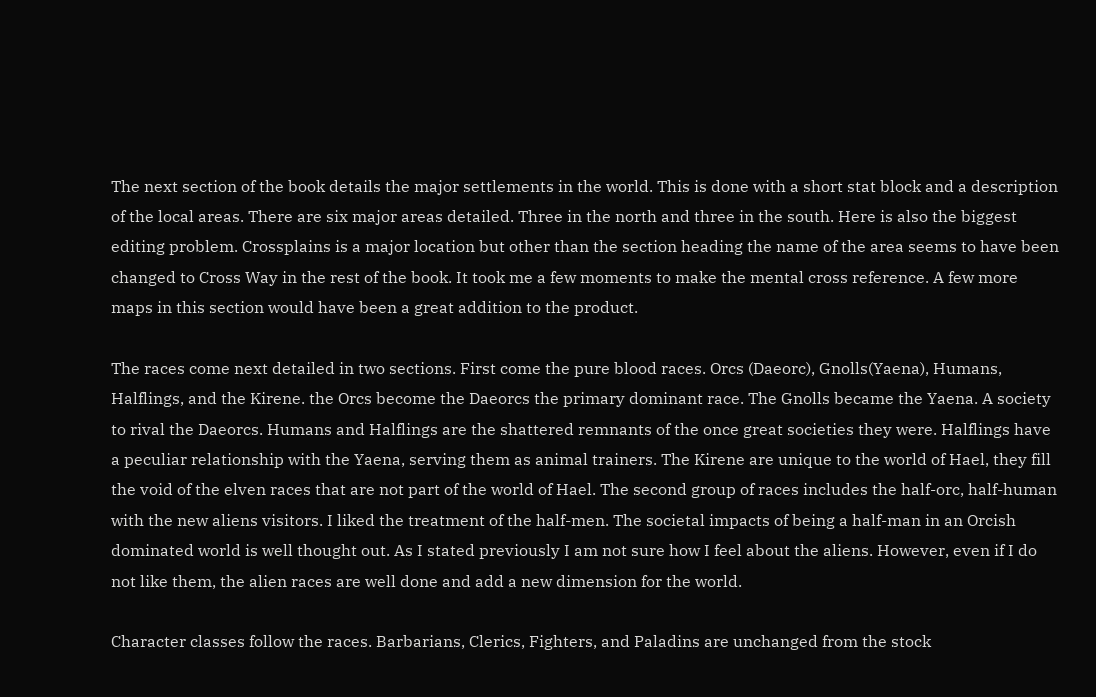The next section of the book details the major settlements in the world. This is done with a short stat block and a description of the local areas. There are six major areas detailed. Three in the north and three in the south. Here is also the biggest editing problem. Crossplains is a major location but other than the section heading the name of the area seems to have been changed to Cross Way in the rest of the book. It took me a few moments to make the mental cross reference. A few more maps in this section would have been a great addition to the product.

The races come next detailed in two sections. First come the pure blood races. Orcs (Daeorc), Gnolls(Yaena), Humans, Halflings, and the Kirene. the Orcs become the Daeorcs the primary dominant race. The Gnolls became the Yaena. A society to rival the Daeorcs. Humans and Halflings are the shattered remnants of the once great societies they were. Halflings have a peculiar relationship with the Yaena, serving them as animal trainers. The Kirene are unique to the world of Hael, they fill the void of the elven races that are not part of the world of Hael. The second group of races includes the half-orc, half-human with the new aliens visitors. I liked the treatment of the half-men. The societal impacts of being a half-man in an Orcish dominated world is well thought out. As I stated previously I am not sure how I feel about the aliens. However, even if I do not like them, the alien races are well done and add a new dimension for the world.

Character classes follow the races. Barbarians, Clerics, Fighters, and Paladins are unchanged from the stock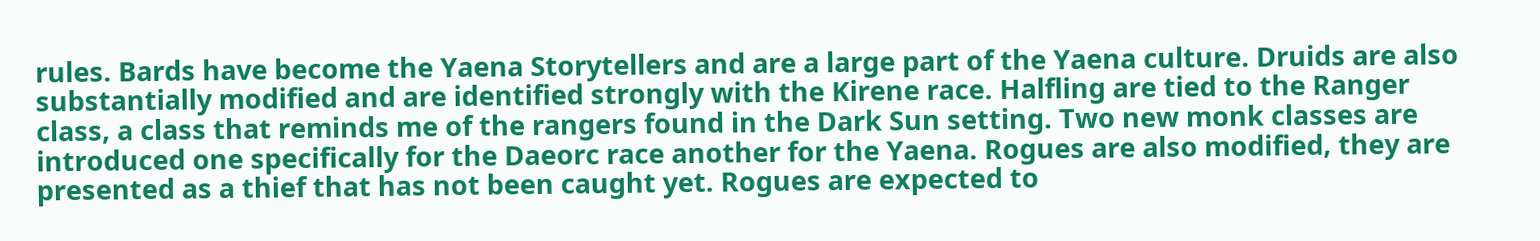rules. Bards have become the Yaena Storytellers and are a large part of the Yaena culture. Druids are also substantially modified and are identified strongly with the Kirene race. Halfling are tied to the Ranger class, a class that reminds me of the rangers found in the Dark Sun setting. Two new monk classes are introduced one specifically for the Daeorc race another for the Yaena. Rogues are also modified, they are presented as a thief that has not been caught yet. Rogues are expected to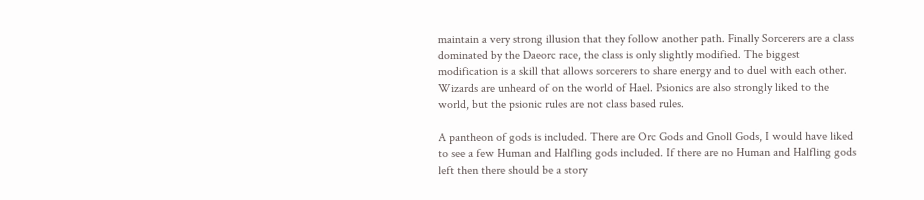maintain a very strong illusion that they follow another path. Finally Sorcerers are a class dominated by the Daeorc race, the class is only slightly modified. The biggest modification is a skill that allows sorcerers to share energy and to duel with each other. Wizards are unheard of on the world of Hael. Psionics are also strongly liked to the world, but the psionic rules are not class based rules.

A pantheon of gods is included. There are Orc Gods and Gnoll Gods, I would have liked to see a few Human and Halfling gods included. If there are no Human and Halfling gods left then there should be a story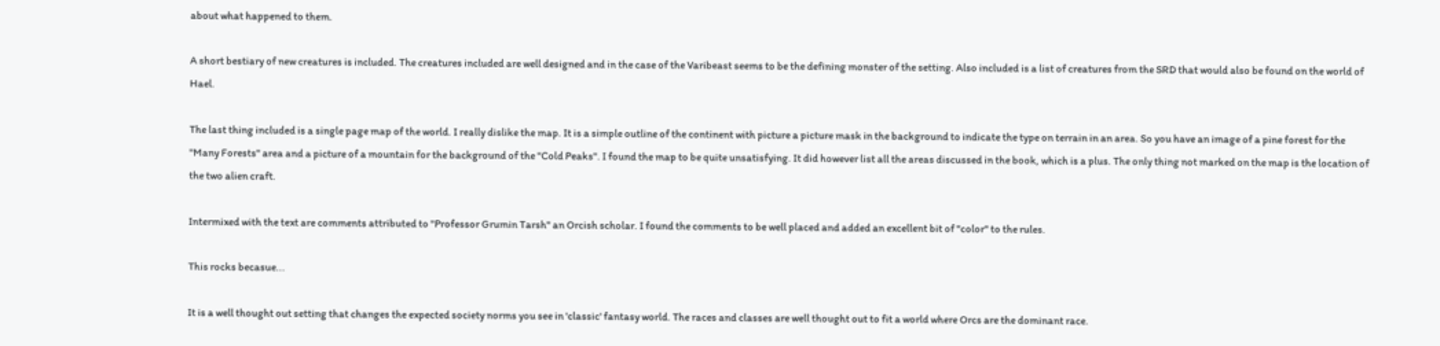about what happened to them.

A short bestiary of new creatures is included. The creatures included are well designed and in the case of the Varibeast seems to be the defining monster of the setting. Also included is a list of creatures from the SRD that would also be found on the world of Hael.

The last thing included is a single page map of the world. I really dislike the map. It is a simple outline of the continent with picture a picture mask in the background to indicate the type on terrain in an area. So you have an image of a pine forest for the "Many Forests" area and a picture of a mountain for the background of the "Cold Peaks". I found the map to be quite unsatisfying. It did however list all the areas discussed in the book, which is a plus. The only thing not marked on the map is the location of the two alien craft.

Intermixed with the text are comments attributed to "Professor Grumin Tarsh" an Orcish scholar. I found the comments to be well placed and added an excellent bit of "color" to the rules.

This rocks becasue...

It is a well thought out setting that changes the expected society norms you see in 'classic' fantasy world. The races and classes are well thought out to fit a world where Orcs are the dominant race.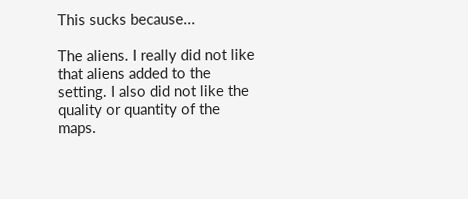This sucks because...

The aliens. I really did not like that aliens added to the setting. I also did not like the quality or quantity of the maps.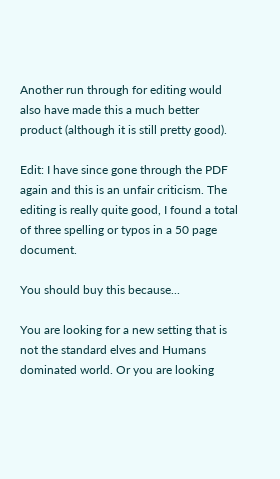Another run through for editing would also have made this a much better product (although it is still pretty good).

Edit: I have since gone through the PDF again and this is an unfair criticism. The editing is really quite good, I found a total of three spelling or typos in a 50 page document.

You should buy this because...

You are looking for a new setting that is not the standard elves and Humans dominated world. Or you are looking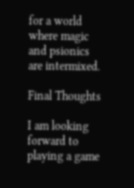for a world where magic and psionics are intermixed.

Final Thoughts

I am looking forward to playing a game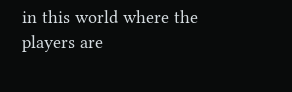in this world where the players are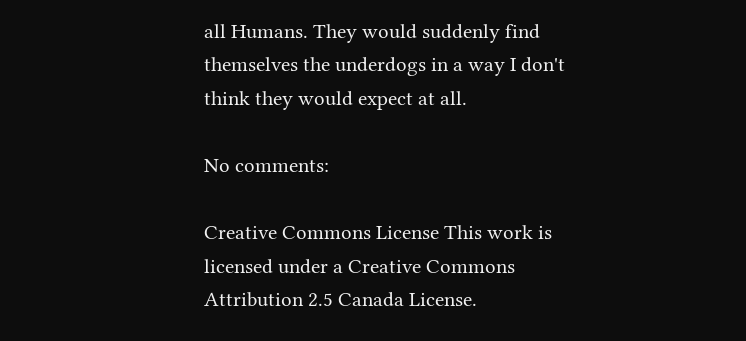all Humans. They would suddenly find themselves the underdogs in a way I don't think they would expect at all.

No comments:

Creative Commons License This work is licensed under a Creative Commons Attribution 2.5 Canada License.